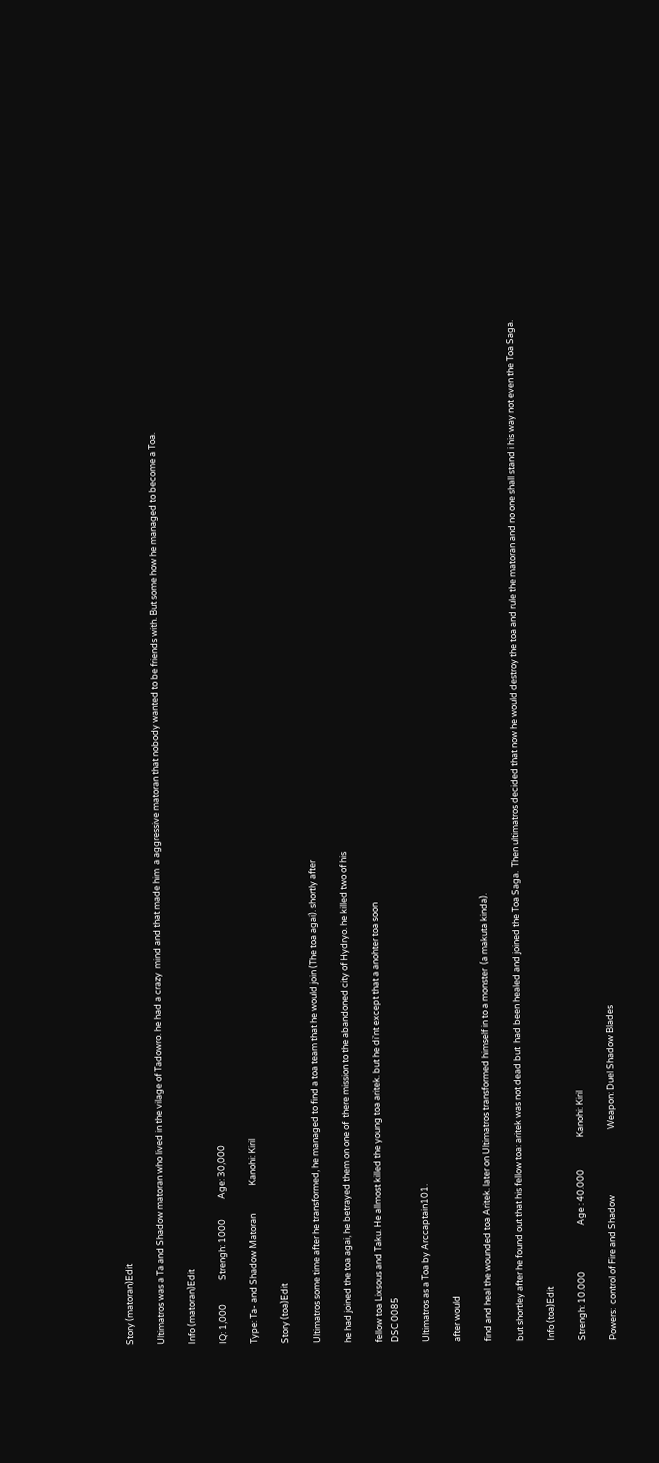Story (matoran)Edit

Ultimatros was a Ta and Shadow matoran who lived in the vilage of Tadowro. he had a crazy  mind and that made him  a aggressive matoran that nobody wanted to be friends with. But some how he managed to become a Toa.

Info (matoran)Edit

IQ: 1,000            Strengh: 1000          Age: 30,000

Type: Ta- and Shadow Matoran              Kanohi: Kiril

Story (toa)Edit

Ultimatros some time after he transformed, he managed to find a toa team that he would join (The toa agai). shortly after

he had joined the toa agai, he betrayed them on one of  there mission to the abandoned city of Hydryo. he killed two of his

fellow toa Lixsous and Taku. He allmost killed the young toa aritek. but he di'nt except that a anohter toa soon
DSC 0085

Ultimatros as a Toa by Arccaptain101.

after would

find and heal the wounded toa Aritek. later on Ultimatros transformed himself in to a monster  (a makuta kinda).

but shortley after he found out that his fellow toa: aritek was not dead but  had been healed and joined the Toa Saga.  Then ultimatros decided that now he would destroy the toa and rule the matoran and no one shall stand i his way not even the Toa Saga.

Info (toa)Edit

Strengh: 10.000                       Age : 40.000                Kanohi: Kiril

Powers:  control of Fire and Shadow                                 Weapon: Duel Shadow Blades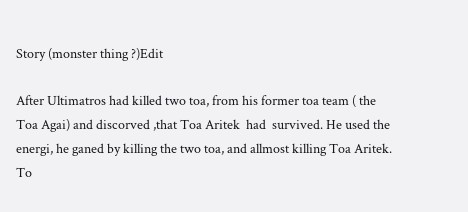Story (monster thing ?)Edit

After Ultimatros had killed two toa, from his former toa team ( the Toa Agai) and discorved ,that Toa Aritek  had  survived. He used the energi, he ganed by killing the two toa, and allmost killing Toa Aritek. To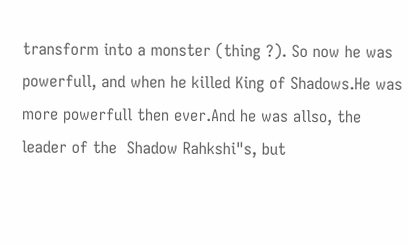transform into a monster (thing ?). So now he was  powerfull, and when he killed King of Shadows.He was more powerfull then ever.And he was allso, the leader of the  Shadow Rahkshi"s, but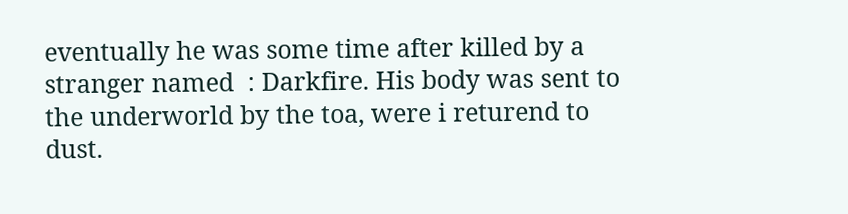eventually he was some time after killed by a stranger named  : Darkfire. His body was sent to the underworld by the toa, were i returend to dust.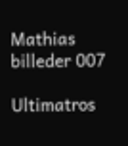Mathias billeder 007

Ultimatros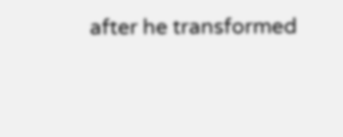after he transformed